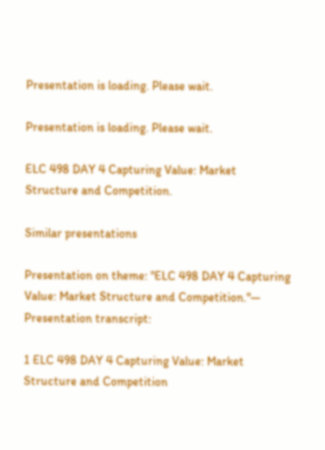Presentation is loading. Please wait.

Presentation is loading. Please wait.

ELC 498 DAY 4 Capturing Value: Market Structure and Competition.

Similar presentations

Presentation on theme: "ELC 498 DAY 4 Capturing Value: Market Structure and Competition."— Presentation transcript:

1 ELC 498 DAY 4 Capturing Value: Market Structure and Competition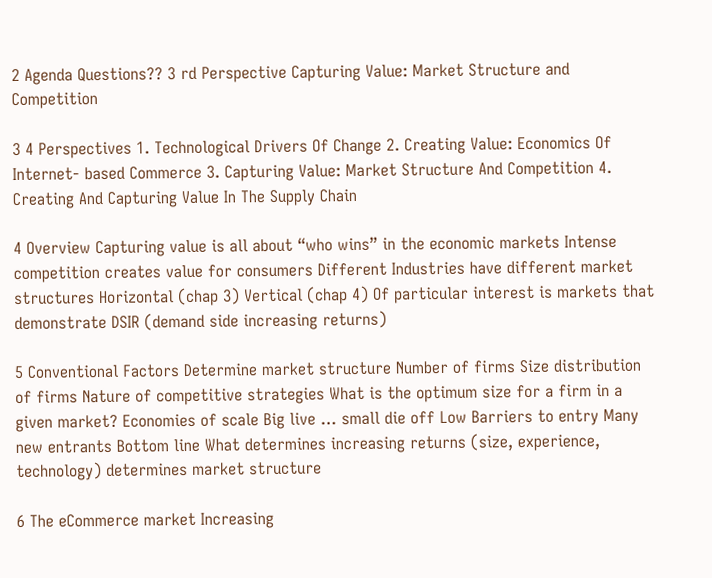2 Agenda Questions?? 3 rd Perspective Capturing Value: Market Structure and Competition

3 4 Perspectives 1. Technological Drivers Of Change 2. Creating Value: Economics Of Internet- based Commerce 3. Capturing Value: Market Structure And Competition 4. Creating And Capturing Value In The Supply Chain

4 Overview Capturing value is all about “who wins” in the economic markets Intense competition creates value for consumers Different Industries have different market structures Horizontal (chap 3) Vertical (chap 4) Of particular interest is markets that demonstrate DSIR (demand side increasing returns)

5 Conventional Factors Determine market structure Number of firms Size distribution of firms Nature of competitive strategies What is the optimum size for a firm in a given market? Economies of scale Big live … small die off Low Barriers to entry Many new entrants Bottom line What determines increasing returns (size, experience, technology) determines market structure

6 The eCommerce market Increasing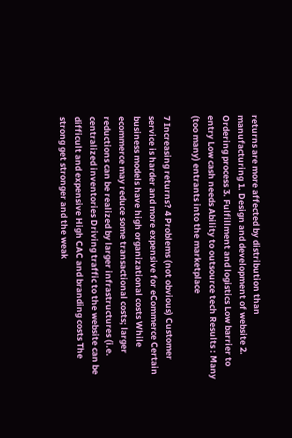returns are more affected by distribution than manufacturing 1. Design and development of website 2. Ordering process 3. Fulfillment and logistics Low barrier to entry Low cash needs Ability to outsource tech Results : Many (too many) entrants into the marketplace

7 Increasing returns? 4 Problems (not obvious) Customer service is harder and more expensive for eCommerce Certain business models have high organizational costs While ecommerce may reduce some transactional costs; larger reductions can be realized by larger infrastructures (i.e. centralized inventories Driving traffic to the website can be difficult and expensive High CAC and branding costs The strong get stronger and the weak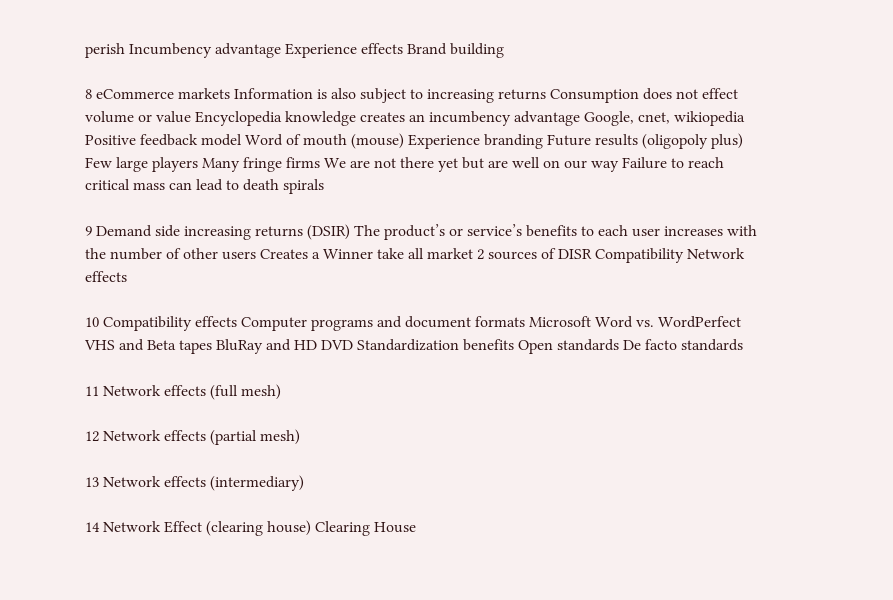perish Incumbency advantage Experience effects Brand building

8 eCommerce markets Information is also subject to increasing returns Consumption does not effect volume or value Encyclopedia knowledge creates an incumbency advantage Google, cnet, wikiopedia Positive feedback model Word of mouth (mouse) Experience branding Future results (oligopoly plus) Few large players Many fringe firms We are not there yet but are well on our way Failure to reach critical mass can lead to death spirals

9 Demand side increasing returns (DSIR) The product’s or service’s benefits to each user increases with the number of other users Creates a Winner take all market 2 sources of DISR Compatibility Network effects

10 Compatibility effects Computer programs and document formats Microsoft Word vs. WordPerfect VHS and Beta tapes BluRay and HD DVD Standardization benefits Open standards De facto standards

11 Network effects (full mesh)

12 Network effects (partial mesh)

13 Network effects (intermediary)

14 Network Effect (clearing house) Clearing House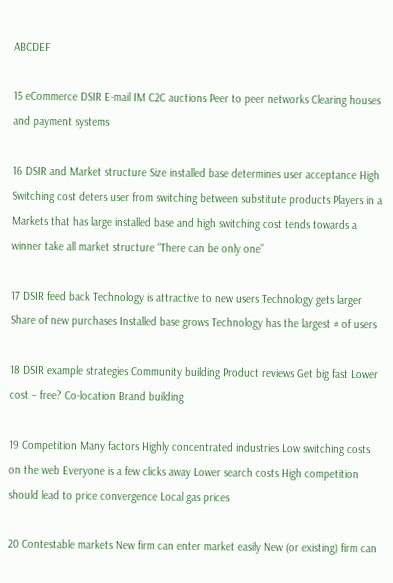ABCDEF

15 eCommerce DSIR E-mail IM C2C auctions Peer to peer networks Clearing houses and payment systems

16 DSIR and Market structure Size installed base determines user acceptance High Switching cost deters user from switching between substitute products Players in a Markets that has large installed base and high switching cost tends towards a winner take all market structure “There can be only one”

17 DSIR feed back Technology is attractive to new users Technology gets larger Share of new purchases Installed base grows Technology has the largest # of users

18 DSIR example strategies Community building Product reviews Get big fast Lower cost – free? Co-location Brand building

19 Competition Many factors Highly concentrated industries Low switching costs on the web Everyone is a few clicks away Lower search costs High competition should lead to price convergence Local gas prices

20 Contestable markets New firm can enter market easily New (or existing) firm can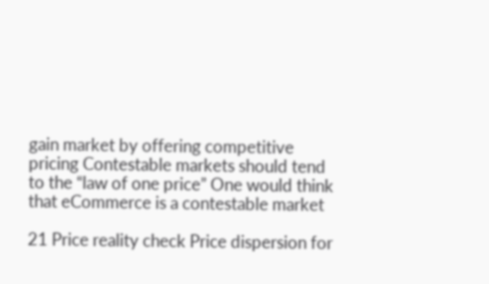gain market by offering competitive pricing Contestable markets should tend to the “law of one price” One would think that eCommerce is a contestable market

21 Price reality check Price dispersion for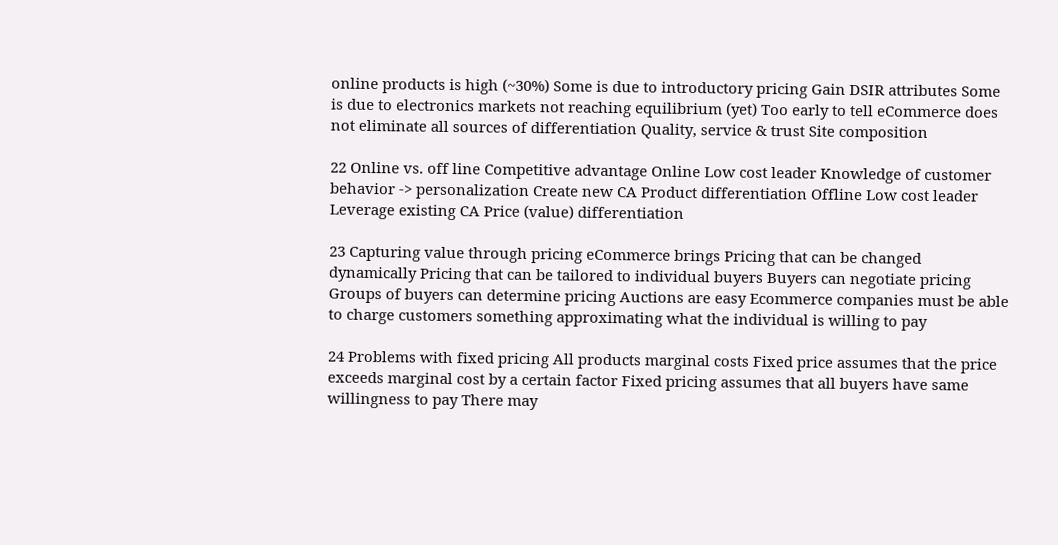online products is high (~30%) Some is due to introductory pricing Gain DSIR attributes Some is due to electronics markets not reaching equilibrium (yet) Too early to tell eCommerce does not eliminate all sources of differentiation Quality, service & trust Site composition

22 Online vs. off line Competitive advantage Online Low cost leader Knowledge of customer behavior -> personalization Create new CA Product differentiation Offline Low cost leader Leverage existing CA Price (value) differentiation

23 Capturing value through pricing eCommerce brings Pricing that can be changed dynamically Pricing that can be tailored to individual buyers Buyers can negotiate pricing Groups of buyers can determine pricing Auctions are easy Ecommerce companies must be able to charge customers something approximating what the individual is willing to pay

24 Problems with fixed pricing All products marginal costs Fixed price assumes that the price exceeds marginal cost by a certain factor Fixed pricing assumes that all buyers have same willingness to pay There may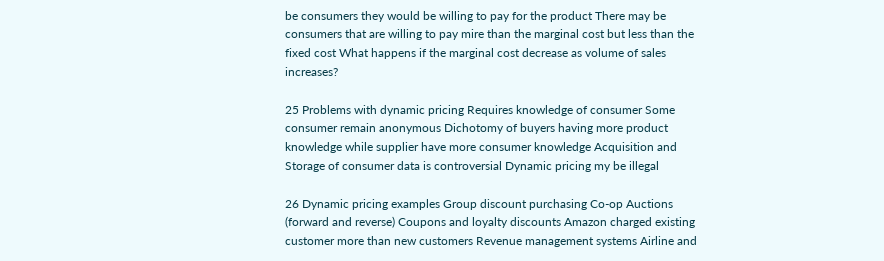be consumers they would be willing to pay for the product There may be consumers that are willing to pay mire than the marginal cost but less than the fixed cost What happens if the marginal cost decrease as volume of sales increases?

25 Problems with dynamic pricing Requires knowledge of consumer Some consumer remain anonymous Dichotomy of buyers having more product knowledge while supplier have more consumer knowledge Acquisition and Storage of consumer data is controversial Dynamic pricing my be illegal

26 Dynamic pricing examples Group discount purchasing Co-op Auctions (forward and reverse) Coupons and loyalty discounts Amazon charged existing customer more than new customers Revenue management systems Airline and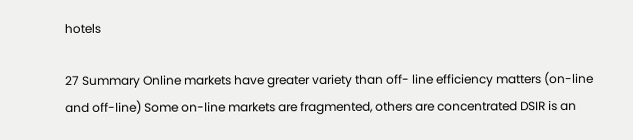hotels

27 Summary Online markets have greater variety than off- line efficiency matters (on-line and off-line) Some on-line markets are fragmented, others are concentrated DSIR is an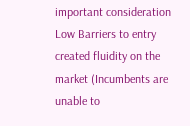important consideration Low Barriers to entry created fluidity on the market (Incumbents are unable to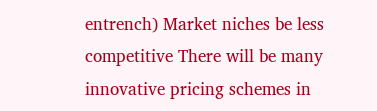entrench) Market niches be less competitive There will be many innovative pricing schemes in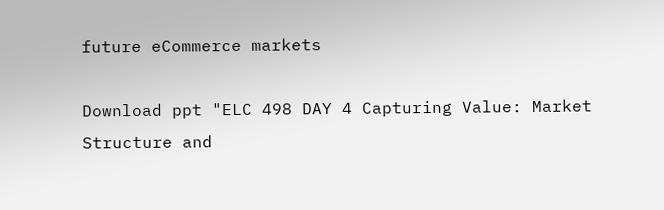future eCommerce markets

Download ppt "ELC 498 DAY 4 Capturing Value: Market Structure and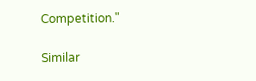Competition."

Similar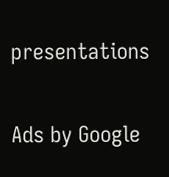presentations

Ads by Google